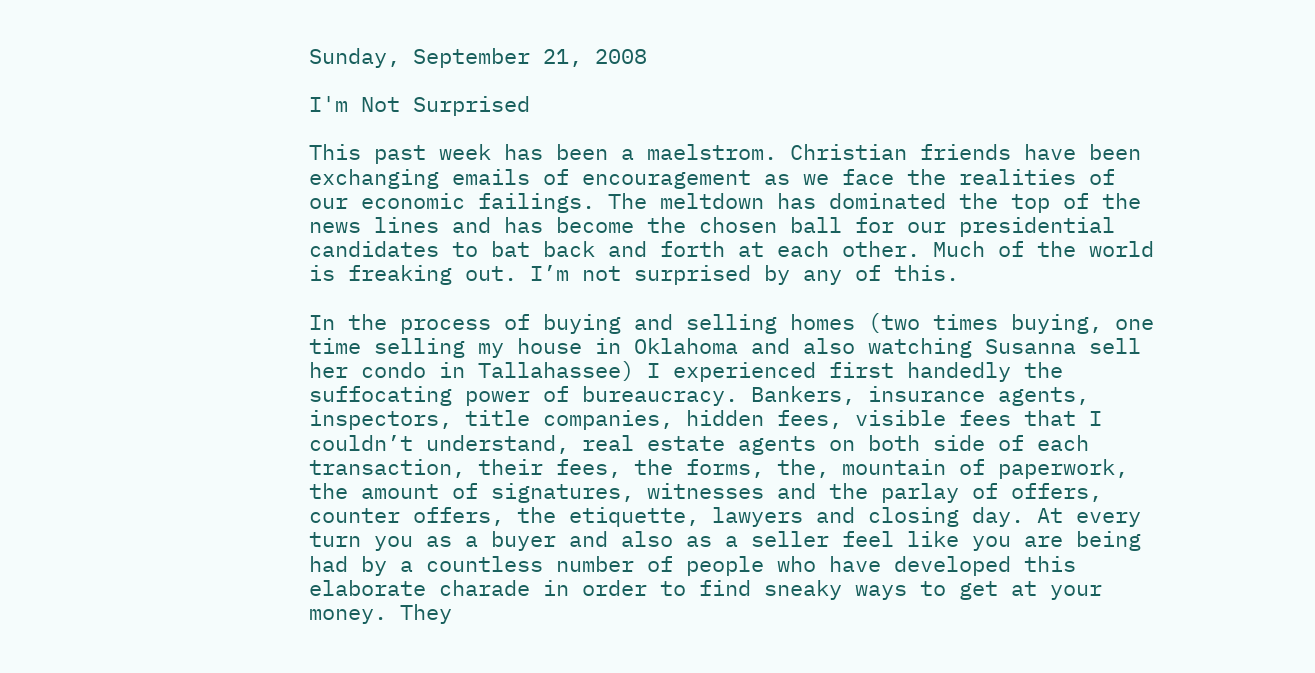Sunday, September 21, 2008

I'm Not Surprised

This past week has been a maelstrom. Christian friends have been exchanging emails of encouragement as we face the realities of our economic failings. The meltdown has dominated the top of the news lines and has become the chosen ball for our presidential candidates to bat back and forth at each other. Much of the world is freaking out. I’m not surprised by any of this.

In the process of buying and selling homes (two times buying, one time selling my house in Oklahoma and also watching Susanna sell her condo in Tallahassee) I experienced first handedly the suffocating power of bureaucracy. Bankers, insurance agents, inspectors, title companies, hidden fees, visible fees that I couldn’t understand, real estate agents on both side of each transaction, their fees, the forms, the, mountain of paperwork, the amount of signatures, witnesses and the parlay of offers, counter offers, the etiquette, lawyers and closing day. At every turn you as a buyer and also as a seller feel like you are being had by a countless number of people who have developed this elaborate charade in order to find sneaky ways to get at your money. They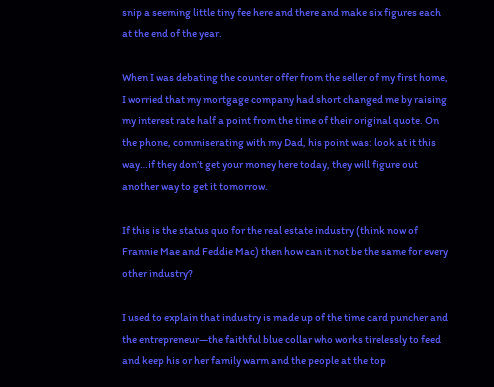snip a seeming little tiny fee here and there and make six figures each at the end of the year.

When I was debating the counter offer from the seller of my first home, I worried that my mortgage company had short changed me by raising my interest rate half a point from the time of their original quote. On the phone, commiserating with my Dad, his point was: look at it this way…if they don’t get your money here today, they will figure out another way to get it tomorrow.

If this is the status quo for the real estate industry (think now of Frannie Mae and Feddie Mac) then how can it not be the same for every other industry?

I used to explain that industry is made up of the time card puncher and the entrepreneur—the faithful blue collar who works tirelessly to feed and keep his or her family warm and the people at the top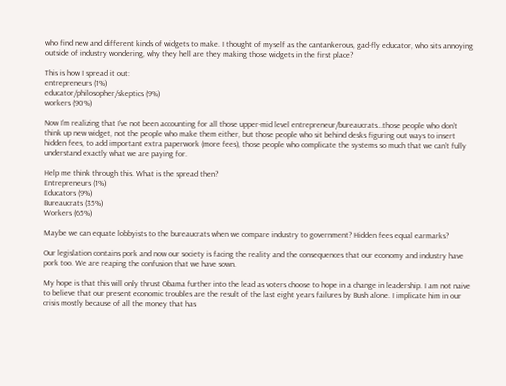who find new and different kinds of widgets to make. I thought of myself as the cantankerous, gad-fly educator, who sits annoying outside of industry wondering, why they hell are they making those widgets in the first place?

This is how I spread it out:
entrepreneurs (1%)
educator/philosopher/skeptics (9%)
workers (90%)

Now I’m realizing that I’ve not been accounting for all those upper-mid level entrepreneur/bureaucrats…those people who don’t think up new widget, not the people who make them either, but those people who sit behind desks figuring out ways to insert hidden fees, to add important extra paperwork (more fees), those people who complicate the systems so much that we can’t fully understand exactly what we are paying for.

Help me think through this. What is the spread then?
Entrepreneurs (1%)
Educators (9%)
Bureaucrats (35%)
Workers (65%)

Maybe we can equate lobbyists to the bureaucrats when we compare industry to government? Hidden fees equal earmarks?

Our legislation contains pork and now our society is facing the reality and the consequences that our economy and industry have pork too. We are reaping the confusion that we have sown.

My hope is that this will only thrust Obama further into the lead as voters choose to hope in a change in leadership. I am not naive to believe that our present economic troubles are the result of the last eight years failures by Bush alone. I implicate him in our crisis mostly because of all the money that has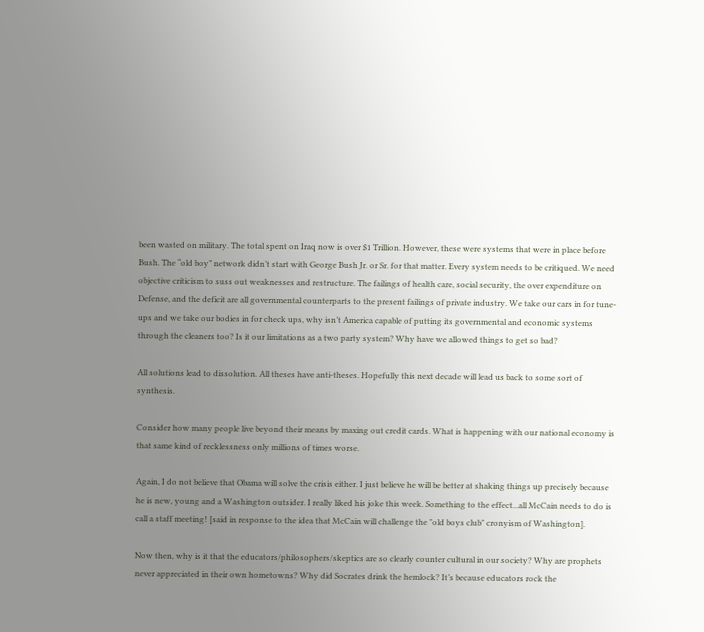been wasted on military. The total spent on Iraq now is over $1 Trillion. However, these were systems that were in place before Bush. The “old boy” network didn’t start with George Bush Jr. or Sr. for that matter. Every system needs to be critiqued. We need objective criticism to suss out weaknesses and restructure. The failings of health care, social security, the over expenditure on Defense, and the deficit are all governmental counterparts to the present failings of private industry. We take our cars in for tune-ups and we take our bodies in for check ups, why isn’t America capable of putting its governmental and economic systems through the cleaners too? Is it our limitations as a two party system? Why have we allowed things to get so bad?

All solutions lead to dissolution. All theses have anti-theses. Hopefully this next decade will lead us back to some sort of synthesis.

Consider how many people live beyond their means by maxing out credit cards. What is happening with our national economy is that same kind of recklessness only millions of times worse.

Again, I do not believe that Obama will solve the crisis either. I just believe he will be better at shaking things up precisely because he is new, young and a Washington outsider. I really liked his joke this week. Something to the effect...all McCain needs to do is call a staff meeting! [said in response to the idea that McCain will challenge the "old boys club" cronyism of Washington].

Now then, why is it that the educators/philosophers/skeptics are so clearly counter cultural in our society? Why are prophets never appreciated in their own hometowns? Why did Socrates drink the hemlock? It’s because educators rock the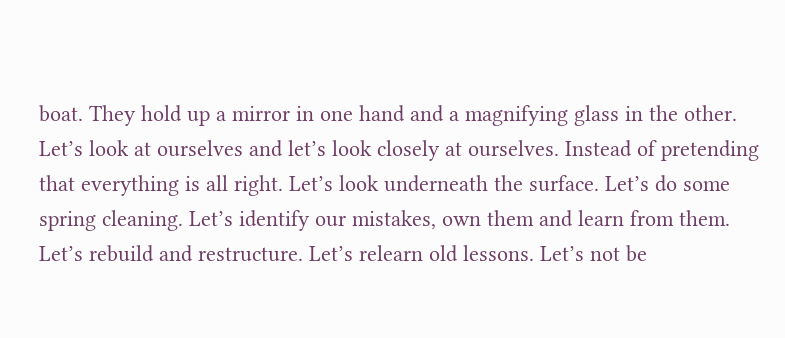boat. They hold up a mirror in one hand and a magnifying glass in the other. Let’s look at ourselves and let’s look closely at ourselves. Instead of pretending that everything is all right. Let’s look underneath the surface. Let’s do some spring cleaning. Let’s identify our mistakes, own them and learn from them. Let’s rebuild and restructure. Let’s relearn old lessons. Let’s not be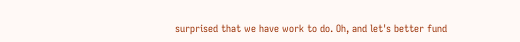surprised that we have work to do. Oh, and let's better fund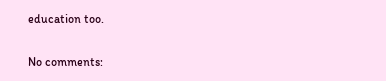education too.

No comments: